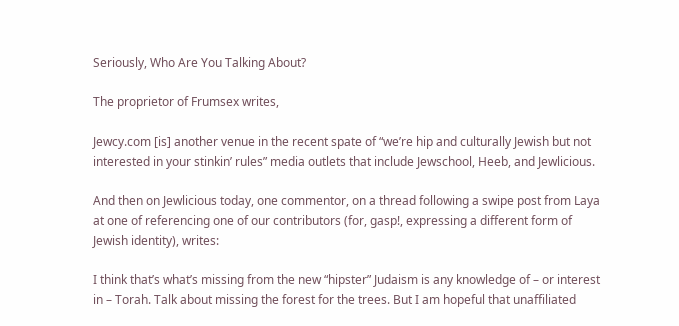Seriously, Who Are You Talking About?

The proprietor of Frumsex writes,

Jewcy.com [is] another venue in the recent spate of “we’re hip and culturally Jewish but not interested in your stinkin’ rules” media outlets that include Jewschool, Heeb, and Jewlicious.

And then on Jewlicious today, one commentor, on a thread following a swipe post from Laya at one of referencing one of our contributors (for, gasp!, expressing a different form of Jewish identity), writes:

I think that’s what’s missing from the new “hipster” Judaism is any knowledge of – or interest in – Torah. Talk about missing the forest for the trees. But I am hopeful that unaffiliated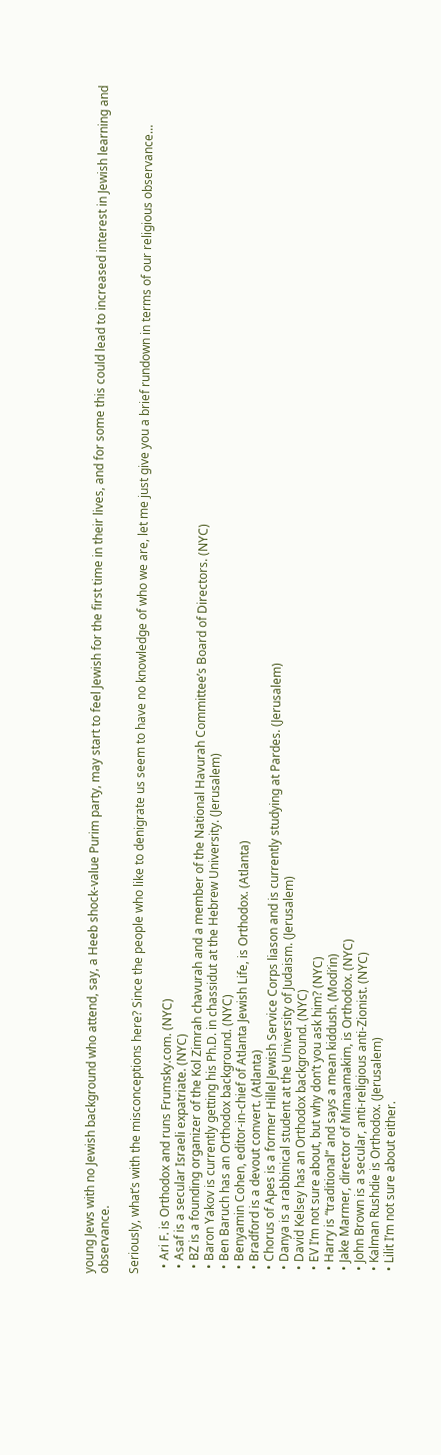young Jews with no Jewish background who attend, say, a Heeb shock-value Purim party, may start to feel Jewish for the first time in their lives, and for some this could lead to increased interest in Jewish learning and observance.

Seriously, what’s with the misconceptions here? Since the people who like to denigrate us seem to have no knowledge of who we are, let me just give you a brief rundown in terms of our religious observance…

  • Ari F. is Orthodox and runs Frumsky.com. (NYC)
  • Asaf is a secular Israeli expatriate. (NYC)
  • BZ is a founding organizer of the Kol Zimrah chavurah and a member of the National Havurah Committee’s Board of Directors. (NYC)
  • Baron Yakov is currently getting his Ph.D. in chassidut at the Hebrew University. (Jerusalem)
  • Ben Baruch has an Orthodox background. (NYC)
  • Benyamin Cohen, editor-in-chief of Atlanta Jewish Life, is Orthodox. (Atlanta)
  • Bradford is a devout convert. (Atlanta)
  • Chorus of Apes is a former Hillel Jewish Service Corps liason and is currently studying at Pardes. (Jerusalem)
  • Danya is a rabbinical student at the University of Judaism. (Jerusalem)
  • David Kelsey has an Orthodox background. (NYC)
  • EV I’m not sure about, but why don’t you ask him? (NYC)
  • Harry is “traditional” and says a mean kiddush. (Modi’in)
  • Jake Marmer, director of Mimaamakim, is Orthodox. (NYC)
  • John Brown is a secular, anti-religious anti-Zionist. (NYC)
  • Kalman Rushdie is Orthodox. (Jerusalem)
  • Lilit I’m not sure about either.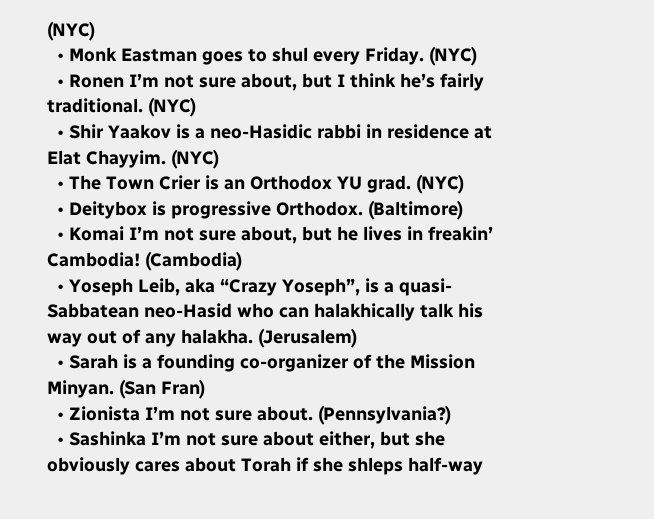(NYC)
  • Monk Eastman goes to shul every Friday. (NYC)
  • Ronen I’m not sure about, but I think he’s fairly traditional. (NYC)
  • Shir Yaakov is a neo-Hasidic rabbi in residence at Elat Chayyim. (NYC)
  • The Town Crier is an Orthodox YU grad. (NYC)
  • Deitybox is progressive Orthodox. (Baltimore)
  • Komai I’m not sure about, but he lives in freakin’ Cambodia! (Cambodia)
  • Yoseph Leib, aka “Crazy Yoseph”, is a quasi-Sabbatean neo-Hasid who can halakhically talk his way out of any halakha. (Jerusalem)
  • Sarah is a founding co-organizer of the Mission Minyan. (San Fran)
  • Zionista I’m not sure about. (Pennsylvania?)
  • Sashinka I’m not sure about either, but she obviously cares about Torah if she shleps half-way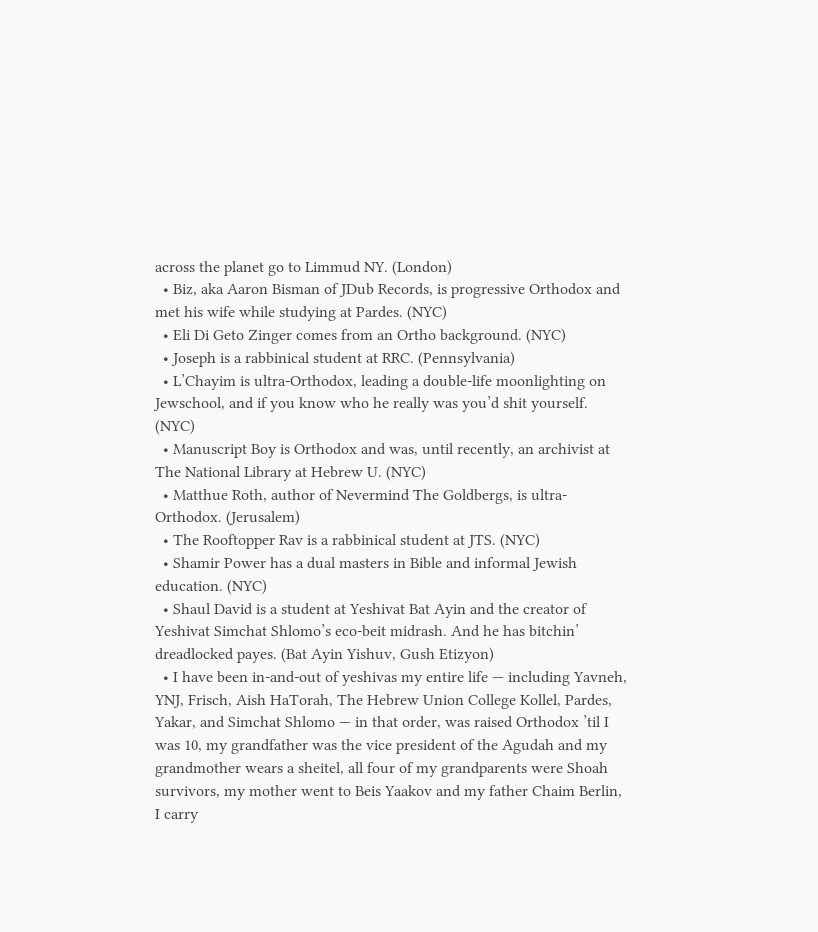across the planet go to Limmud NY. (London)
  • Biz, aka Aaron Bisman of JDub Records, is progressive Orthodox and met his wife while studying at Pardes. (NYC)
  • Eli Di Geto Zinger comes from an Ortho background. (NYC)
  • Joseph is a rabbinical student at RRC. (Pennsylvania)
  • L’Chayim is ultra-Orthodox, leading a double-life moonlighting on Jewschool, and if you know who he really was you’d shit yourself. (NYC)
  • Manuscript Boy is Orthodox and was, until recently, an archivist at The National Library at Hebrew U. (NYC)
  • Matthue Roth, author of Nevermind The Goldbergs, is ultra-Orthodox. (Jerusalem)
  • The Rooftopper Rav is a rabbinical student at JTS. (NYC)
  • Shamir Power has a dual masters in Bible and informal Jewish education. (NYC)
  • Shaul David is a student at Yeshivat Bat Ayin and the creator of Yeshivat Simchat Shlomo’s eco-beit midrash. And he has bitchin’ dreadlocked payes. (Bat Ayin Yishuv, Gush Etizyon)
  • I have been in-and-out of yeshivas my entire life — including Yavneh, YNJ, Frisch, Aish HaTorah, The Hebrew Union College Kollel, Pardes, Yakar, and Simchat Shlomo — in that order, was raised Orthodox ’til I was 10, my grandfather was the vice president of the Agudah and my grandmother wears a sheitel, all four of my grandparents were Shoah survivors, my mother went to Beis Yaakov and my father Chaim Berlin, I carry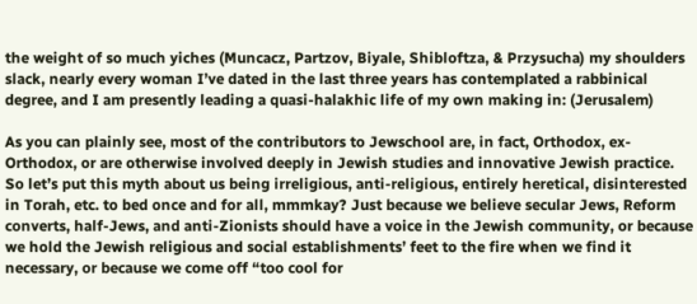the weight of so much yiches (Muncacz, Partzov, Biyale, Shibloftza, & Przysucha) my shoulders slack, nearly every woman I’ve dated in the last three years has contemplated a rabbinical degree, and I am presently leading a quasi-halakhic life of my own making in: (Jerusalem)

As you can plainly see, most of the contributors to Jewschool are, in fact, Orthodox, ex-Orthodox, or are otherwise involved deeply in Jewish studies and innovative Jewish practice. So let’s put this myth about us being irreligious, anti-religious, entirely heretical, disinterested in Torah, etc. to bed once and for all, mmmkay? Just because we believe secular Jews, Reform converts, half-Jews, and anti-Zionists should have a voice in the Jewish community, or because we hold the Jewish religious and social establishments’ feet to the fire when we find it necessary, or because we come off “too cool for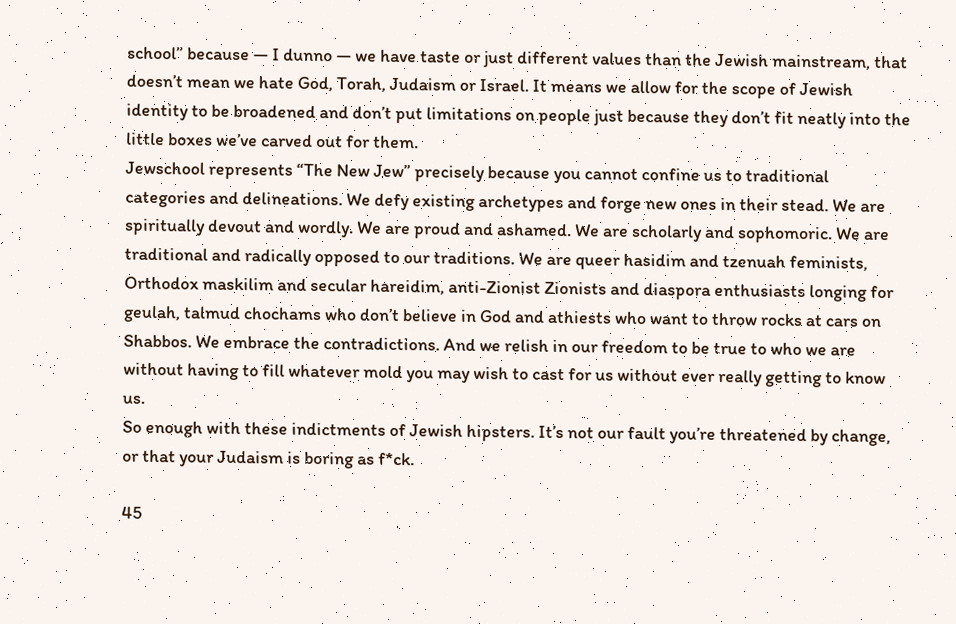school” because — I dunno — we have taste or just different values than the Jewish mainstream, that doesn’t mean we hate God, Torah, Judaism or Israel. It means we allow for the scope of Jewish identity to be broadened and don’t put limitations on people just because they don’t fit neatly into the little boxes we’ve carved out for them.
Jewschool represents “The New Jew” precisely because you cannot confine us to traditional categories and delineations. We defy existing archetypes and forge new ones in their stead. We are spiritually devout and wordly. We are proud and ashamed. We are scholarly and sophomoric. We are traditional and radically opposed to our traditions. We are queer hasidim and tzenuah feminists, Orthodox maskilim and secular hareidim, anti-Zionist Zionists and diaspora enthusiasts longing for geulah, talmud chochams who don’t believe in God and athiests who want to throw rocks at cars on Shabbos. We embrace the contradictions. And we relish in our freedom to be true to who we are without having to fill whatever mold you may wish to cast for us without ever really getting to know us.
So enough with these indictments of Jewish hipsters. It’s not our fault you’re threatened by change, or that your Judaism is boring as f*ck.

45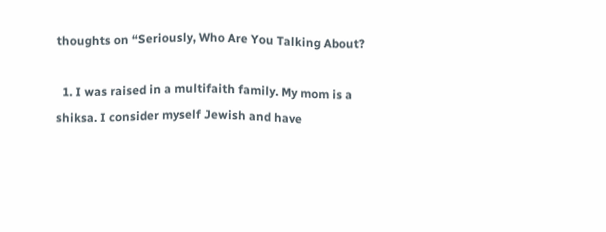thoughts on “Seriously, Who Are You Talking About?

  1. I was raised in a multifaith family. My mom is a shiksa. I consider myself Jewish and have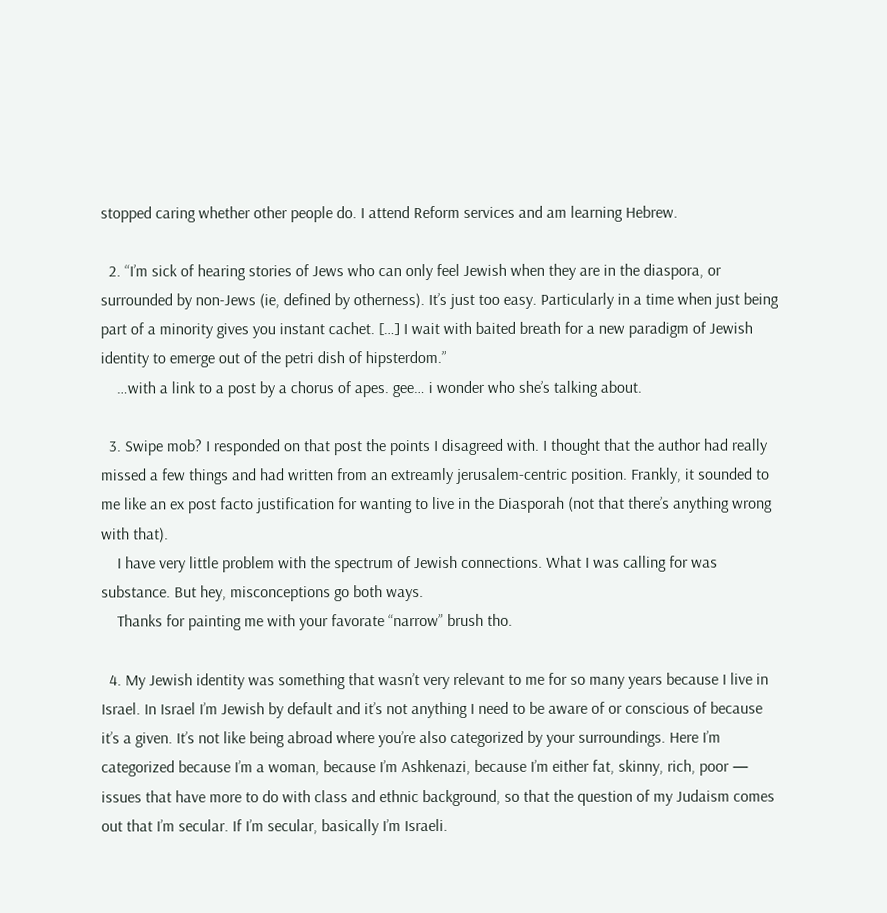stopped caring whether other people do. I attend Reform services and am learning Hebrew.

  2. “I’m sick of hearing stories of Jews who can only feel Jewish when they are in the diaspora, or surrounded by non-Jews (ie, defined by otherness). It’s just too easy. Particularly in a time when just being part of a minority gives you instant cachet. […] I wait with baited breath for a new paradigm of Jewish identity to emerge out of the petri dish of hipsterdom.”
    …with a link to a post by a chorus of apes. gee… i wonder who she’s talking about.

  3. Swipe mob? I responded on that post the points I disagreed with. I thought that the author had really missed a few things and had written from an extreamly jerusalem-centric position. Frankly, it sounded to me like an ex post facto justification for wanting to live in the Diasporah (not that there’s anything wrong with that).
    I have very little problem with the spectrum of Jewish connections. What I was calling for was substance. But hey, misconceptions go both ways.
    Thanks for painting me with your favorate “narrow” brush tho.

  4. My Jewish identity was something that wasn’t very relevant to me for so many years because I live in Israel. In Israel I’m Jewish by default and it’s not anything I need to be aware of or conscious of because it’s a given. It’s not like being abroad where you’re also categorized by your surroundings. Here I’m categorized because I’m a woman, because I’m Ashkenazi, because I’m either fat, skinny, rich, poor — issues that have more to do with class and ethnic background, so that the question of my Judaism comes out that I’m secular. If I’m secular, basically I’m Israeli.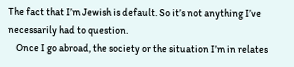The fact that I’m Jewish is default. So it’s not anything I’ve necessarily had to question.
    Once I go abroad, the society or the situation I’m in relates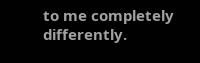to me completely differently.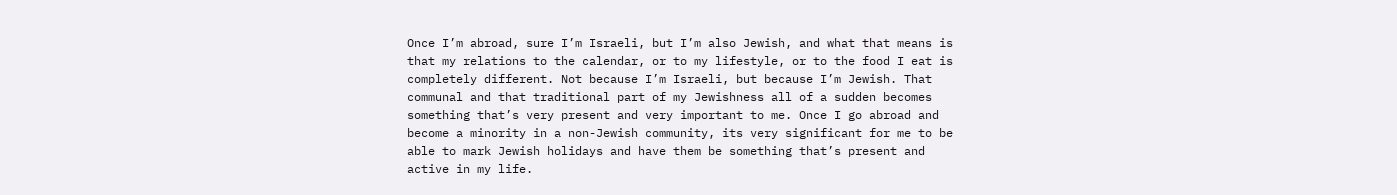Once I’m abroad, sure I’m Israeli, but I’m also Jewish, and what that means is that my relations to the calendar, or to my lifestyle, or to the food I eat is completely different. Not because I’m Israeli, but because I’m Jewish. That communal and that traditional part of my Jewishness all of a sudden becomes something that’s very present and very important to me. Once I go abroad and become a minority in a non-Jewish community, its very significant for me to be able to mark Jewish holidays and have them be something that’s present and active in my life.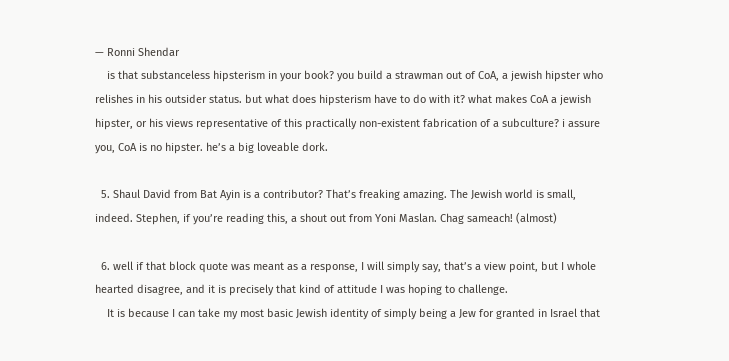— Ronni Shendar
    is that substanceless hipsterism in your book? you build a strawman out of CoA, a jewish hipster who relishes in his outsider status. but what does hipsterism have to do with it? what makes CoA a jewish hipster, or his views representative of this practically non-existent fabrication of a subculture? i assure you, CoA is no hipster. he’s a big loveable dork.

  5. Shaul David from Bat Ayin is a contributor? That’s freaking amazing. The Jewish world is small, indeed. Stephen, if you’re reading this, a shout out from Yoni Maslan. Chag sameach! (almost)

  6. well if that block quote was meant as a response, I will simply say, that’s a view point, but I whole hearted disagree, and it is precisely that kind of attitude I was hoping to challenge.
    It is because I can take my most basic Jewish identity of simply being a Jew for granted in Israel that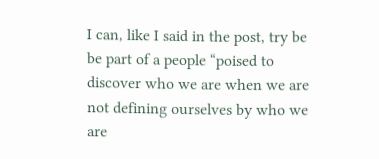I can, like I said in the post, try be be part of a people “poised to discover who we are when we are not defining ourselves by who we are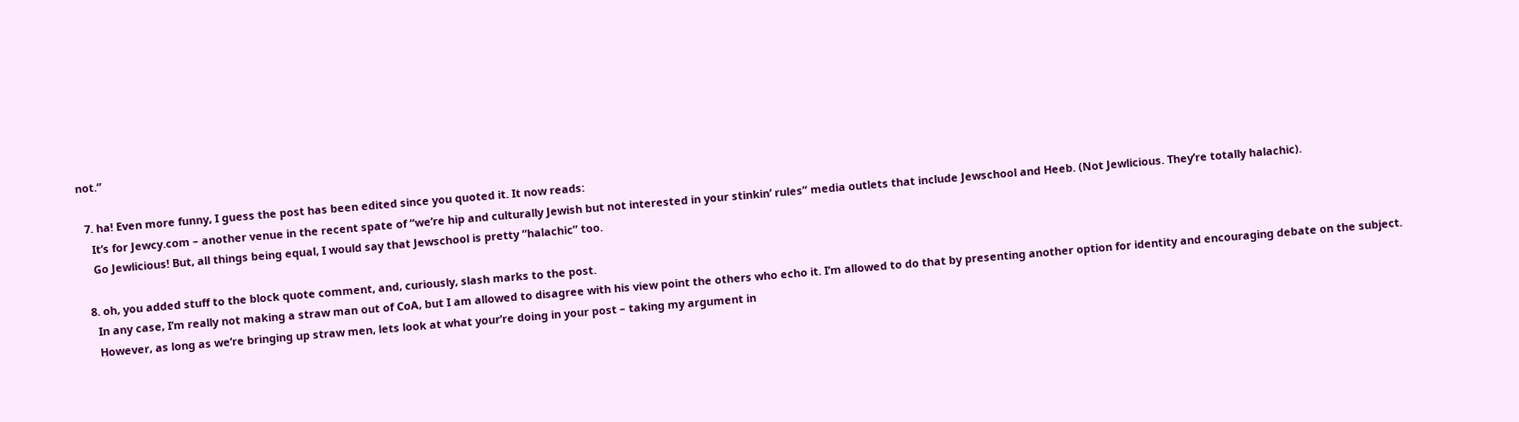not.”

  7. ha! Even more funny, I guess the post has been edited since you quoted it. It now reads:
    It’s for Jewcy.com – another venue in the recent spate of “we’re hip and culturally Jewish but not interested in your stinkin’ rules” media outlets that include Jewschool and Heeb. (Not Jewlicious. They’re totally halachic).
    Go Jewlicious! But, all things being equal, I would say that Jewschool is pretty “halachic” too.

  8. oh, you added stuff to the block quote comment, and, curiously, slash marks to the post.
    In any case, I’m really not making a straw man out of CoA, but I am allowed to disagree with his view point the others who echo it. I’m allowed to do that by presenting another option for identity and encouraging debate on the subject.
    However, as long as we’re bringing up straw men, lets look at what your’re doing in your post – taking my argument in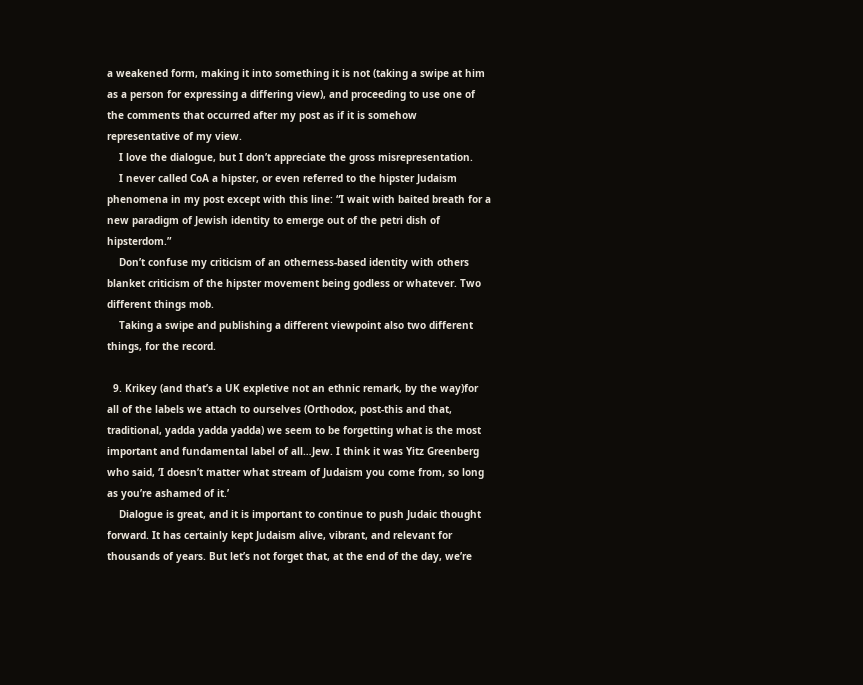a weakened form, making it into something it is not (taking a swipe at him as a person for expressing a differing view), and proceeding to use one of the comments that occurred after my post as if it is somehow representative of my view.
    I love the dialogue, but I don’t appreciate the gross misrepresentation.
    I never called CoA a hipster, or even referred to the hipster Judaism phenomena in my post except with this line: “I wait with baited breath for a new paradigm of Jewish identity to emerge out of the petri dish of hipsterdom.”
    Don’t confuse my criticism of an otherness-based identity with others blanket criticism of the hipster movement being godless or whatever. Two different things mob.
    Taking a swipe and publishing a different viewpoint also two different things, for the record.

  9. Krikey (and that’s a UK expletive not an ethnic remark, by the way)for all of the labels we attach to ourselves (Orthodox, post-this and that, traditional, yadda yadda yadda) we seem to be forgetting what is the most important and fundamental label of all…Jew. I think it was Yitz Greenberg who said, ‘I doesn’t matter what stream of Judaism you come from, so long as you’re ashamed of it.’
    Dialogue is great, and it is important to continue to push Judaic thought forward. It has certainly kept Judaism alive, vibrant, and relevant for thousands of years. But let’s not forget that, at the end of the day, we’re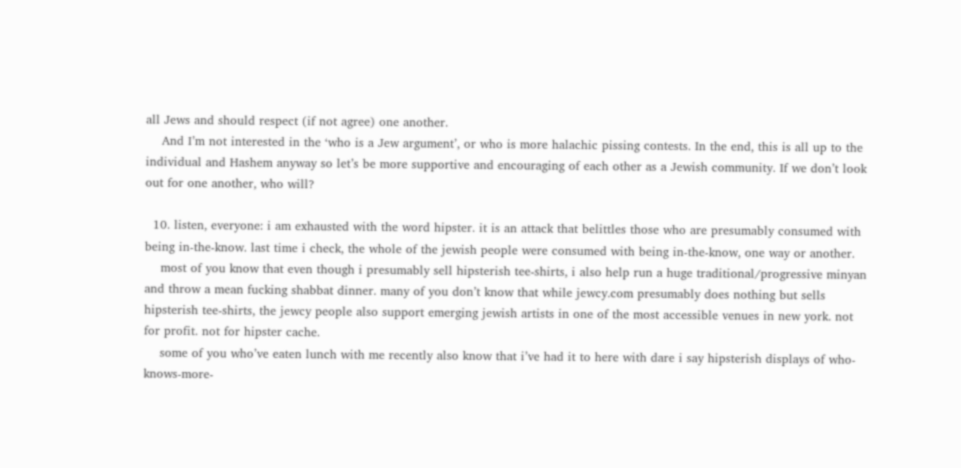all Jews and should respect (if not agree) one another.
    And I’m not interested in the ‘who is a Jew argument’, or who is more halachic pissing contests. In the end, this is all up to the individual and Hashem anyway so let’s be more supportive and encouraging of each other as a Jewish community. If we don’t look out for one another, who will?

  10. listen, everyone: i am exhausted with the word hipster. it is an attack that belittles those who are presumably consumed with being in-the-know. last time i check, the whole of the jewish people were consumed with being in-the-know, one way or another.
    most of you know that even though i presumably sell hipsterish tee-shirts, i also help run a huge traditional/progressive minyan and throw a mean fucking shabbat dinner. many of you don’t know that while jewcy.com presumably does nothing but sells hipsterish tee-shirts, the jewcy people also support emerging jewish artists in one of the most accessible venues in new york. not for profit. not for hipster cache.
    some of you who’ve eaten lunch with me recently also know that i’ve had it to here with dare i say hipsterish displays of who-knows-more-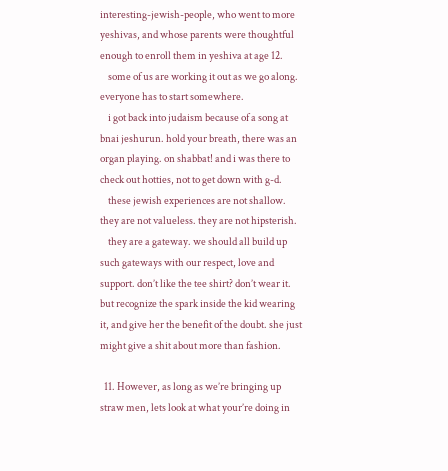interesting-jewish-people, who went to more yeshivas, and whose parents were thoughtful enough to enroll them in yeshiva at age 12.
    some of us are working it out as we go along. everyone has to start somewhere.
    i got back into judaism because of a song at bnai jeshurun. hold your breath, there was an organ playing. on shabbat! and i was there to check out hotties, not to get down with g-d.
    these jewish experiences are not shallow. they are not valueless. they are not hipsterish.
    they are a gateway. we should all build up such gateways with our respect, love and support. don’t like the tee shirt? don’t wear it. but recognize the spark inside the kid wearing it, and give her the benefit of the doubt. she just might give a shit about more than fashion.

  11. However, as long as we’re bringing up straw men, lets look at what your’re doing in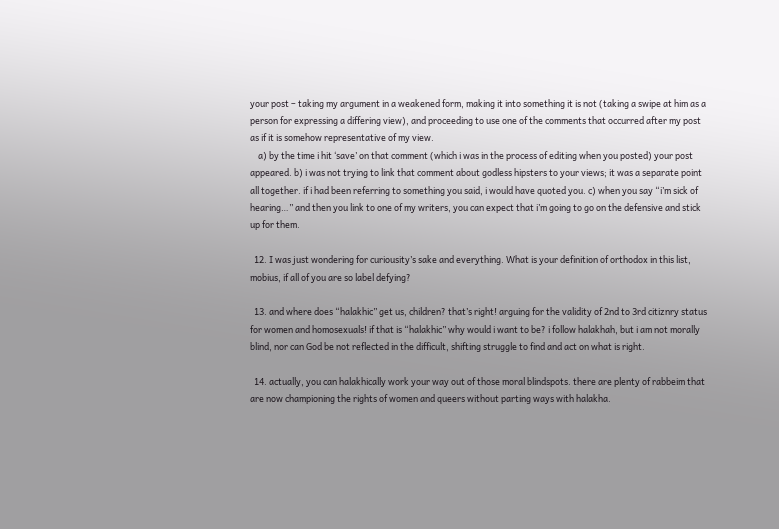your post – taking my argument in a weakened form, making it into something it is not (taking a swipe at him as a person for expressing a differing view), and proceeding to use one of the comments that occurred after my post as if it is somehow representative of my view.
    a) by the time i hit ‘save’ on that comment (which i was in the process of editing when you posted) your post appeared. b) i was not trying to link that comment about godless hipsters to your views; it was a separate point all together. if i had been referring to something you said, i would have quoted you. c) when you say “i’m sick of hearing…” and then you link to one of my writers, you can expect that i’m going to go on the defensive and stick up for them.

  12. I was just wondering for curiousity’s sake and everything. What is your definition of orthodox in this list, mobius, if all of you are so label defying?

  13. and where does “halakhic” get us, children? that’s right! arguing for the validity of 2nd to 3rd citiznry status for women and homosexuals! if that is “halakhic” why would i want to be? i follow halakhah, but i am not morally blind, nor can God be not reflected in the difficult, shifting struggle to find and act on what is right.

  14. actually, you can halakhically work your way out of those moral blindspots. there are plenty of rabbeim that are now championing the rights of women and queers without parting ways with halakha.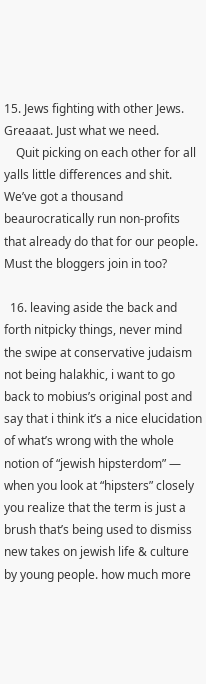15. Jews fighting with other Jews. Greaaat. Just what we need.
    Quit picking on each other for all yalls little differences and shit. We’ve got a thousand beaurocratically run non-profits that already do that for our people. Must the bloggers join in too?

  16. leaving aside the back and forth nitpicky things, never mind the swipe at conservative judaism not being halakhic, i want to go back to mobius’s original post and say that i think it’s a nice elucidation of what’s wrong with the whole notion of “jewish hipsterdom” — when you look at “hipsters” closely you realize that the term is just a brush that’s being used to dismiss new takes on jewish life & culture by young people. how much more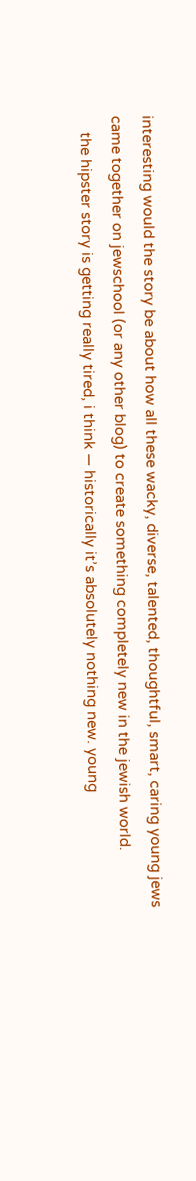interesting would the story be about how all these wacky, diverse, talented, thoughtful, smart, caring young jews came together on jewschool (or any other blog) to create something completely new in the jewish world.
    the hipster story is getting really tired, i think — historically it’s absolutely nothing new. young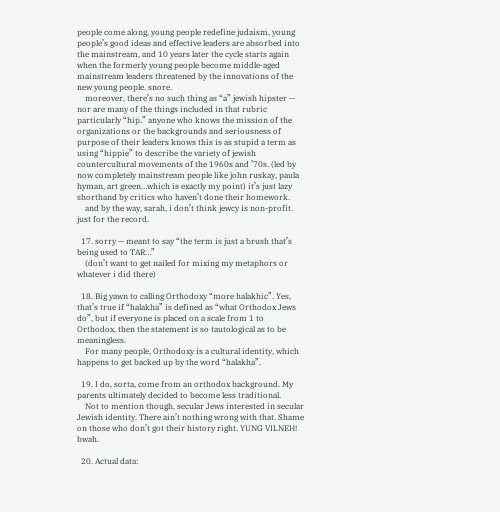people come along, young people redefine judaism, young people’s good ideas and effective leaders are absorbed into the mainstream, and 10 years later the cycle starts again when the formerly young people become middle-aged mainstream leaders threatened by the innovations of the new young people. snore.
    moreover, there’s no such thing as “a” jewish hipster — nor are many of the things included in that rubric particularly “hip.” anyone who knows the mission of the organizations or the backgrounds and seriousness of purpose of their leaders knows this is as stupid a term as using “hippie” to describe the variety of jewish countercultural movements of the 1960s and ’70s. (led by now completely mainstream people like john ruskay, paula hyman, art green…which is exactly my point) it’s just lazy shorthand by critics who haven’t done their homework.
    and by the way, sarah, i don’t think jewcy is non-profit. just for the record.

  17. sorry — meant to say “the term is just a brush that’s being used to TAR…”
    (don’t want to get nailed for mixing my metaphors or whatever i did there)

  18. Big yawn to calling Orthodoxy “more halakhic”. Yes, that’s true if “halakha” is defined as “what Orthodox Jews do”, but if everyone is placed on a scale from 1 to Orthodox, then the statement is so tautological as to be meaningless.
    For many people, Orthodoxy is a cultural identity, which happens to get backed up by the word “halakha”.

  19. I do, sorta, come from an orthodox background. My parents ultimately decided to become less traditional.
    Not to mention though, secular Jews interested in secular Jewish identity. There ain’t nothing wrong with that. Shame on those who don’t got their history right. YUNG VILNEH! bwah.

  20. Actual data: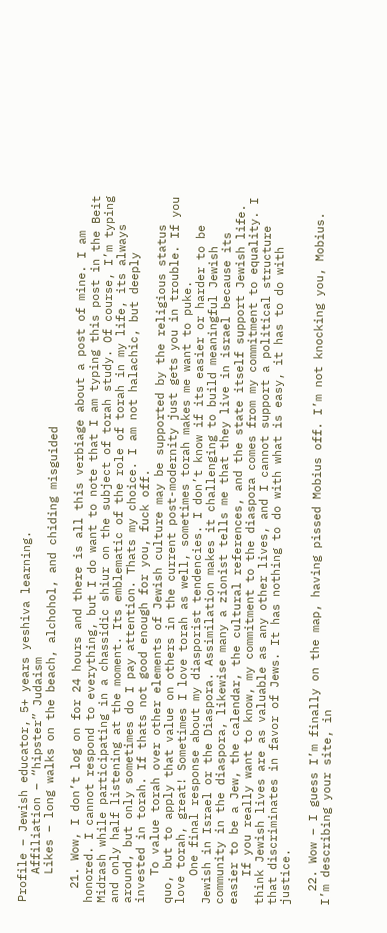Profile – Jewish educator, 5+ years yeshiva learning.
    Affiliation – “hipster” Judaism
    Likes – long walks on the beach, alchohol, and chiding misguided

  21. Wow, I don’t log on for 24 hours and there is all this verbiage about a post of mine. I am honored. I cannot respond to everything, but I do want to note that I am typing this post in the Beit Midrash while participating in a chassidic shiur on the subject of torah study. Of course, I’m typing and only half listening at the moment. Its emblematic of the role of torah in my life, its always around, but only sometimes do I pay attention. Thats my choice. I am not halachic, but deeply invested in torah. If thats not good enough for you, fuck off.
    To value torah over other elements of Jewish culture may be supported by the religious status quo, but to apply that value on others in the current post-modernity just gets you in trouble. If you love torah, great! Sometimes I love torah as well, sometimes torah makes me want to puke.
    One final response about my diasporist tendencies. I don’t know if its easier or harder to be Jewish in Israel or the Diaspora. Assimilation makes it challenging to build meaningful Jewish community in the diaspora, likewise many a zionist tells me that they live in israel because its easier to be a Jew, the calendar, the cultural references, and the state itself support Jewish life.
    If you really want to know, my commitment to the diaspora comes from my commitment to equality. I think Jewish lives are as valuable as any other lives, and I cannot support a political structure that discriminates in favor of Jews. It has nothing to do with what is easy, it has to do with justice.

  22. Wow – I guess I’m finally on the map, having pissed Mobius off. I’m not knocking you, Mobius. I’m describing your site, in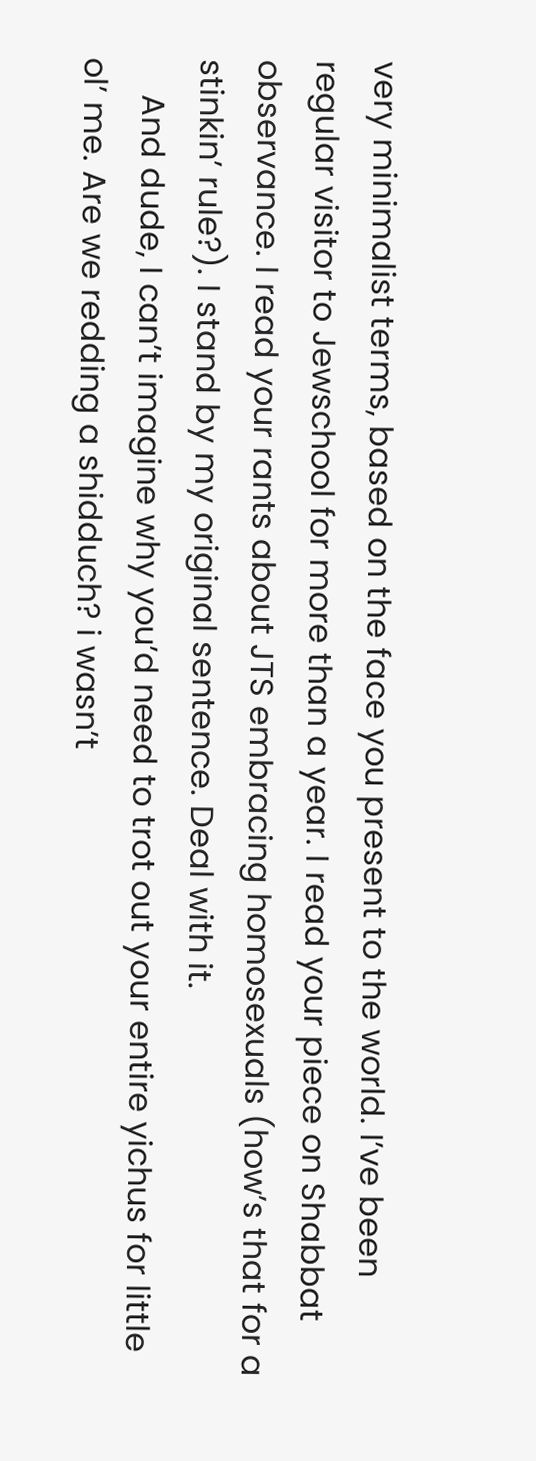very minimalist terms, based on the face you present to the world. I’ve been regular visitor to Jewschool for more than a year. I read your piece on Shabbat observance. I read your rants about JTS embracing homosexuals (how’s that for a stinkin’ rule?). I stand by my original sentence. Deal with it.
    And dude, I can’t imagine why you’d need to trot out your entire yichus for little ol’ me. Are we redding a shidduch? i wasn’t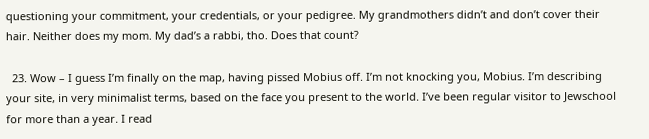questioning your commitment, your credentials, or your pedigree. My grandmothers didn’t and don’t cover their hair. Neither does my mom. My dad’s a rabbi, tho. Does that count?

  23. Wow – I guess I’m finally on the map, having pissed Mobius off. I’m not knocking you, Mobius. I’m describing your site, in very minimalist terms, based on the face you present to the world. I’ve been regular visitor to Jewschool for more than a year. I read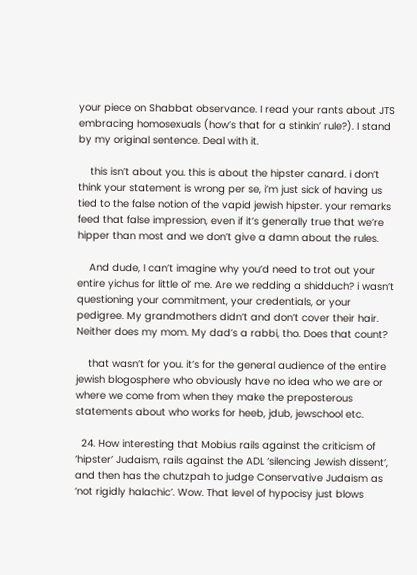your piece on Shabbat observance. I read your rants about JTS embracing homosexuals (how’s that for a stinkin’ rule?). I stand by my original sentence. Deal with it.

    this isn’t about you. this is about the hipster canard. i don’t think your statement is wrong per se, i’m just sick of having us tied to the false notion of the vapid jewish hipster. your remarks feed that false impression, even if it’s generally true that we’re hipper than most and we don’t give a damn about the rules.

    And dude, I can’t imagine why you’d need to trot out your entire yichus for little ol’ me. Are we redding a shidduch? i wasn’t questioning your commitment, your credentials, or your pedigree. My grandmothers didn’t and don’t cover their hair. Neither does my mom. My dad’s a rabbi, tho. Does that count?

    that wasn’t for you. it’s for the general audience of the entire jewish blogosphere who obviously have no idea who we are or where we come from when they make the preposterous statements about who works for heeb, jdub, jewschool etc.

  24. How interesting that Mobius rails against the criticism of ‘hipster’ Judaism, rails against the ADL ‘silencing Jewish dissent’, and then has the chutzpah to judge Conservative Judaism as ‘not rigidly halachic’. Wow. That level of hypocisy just blows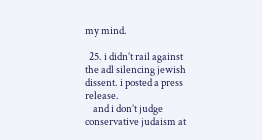my mind.

  25. i didn’t rail against the adl silencing jewish dissent. i posted a press release.
    and i don’t judge conservative judaism at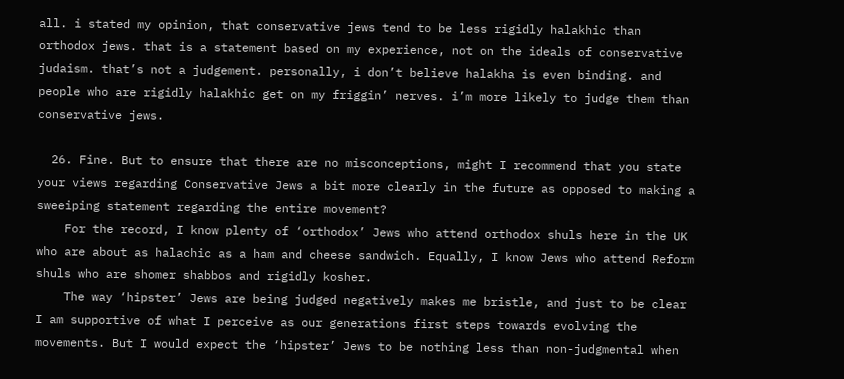all. i stated my opinion, that conservative jews tend to be less rigidly halakhic than orthodox jews. that is a statement based on my experience, not on the ideals of conservative judaism. that’s not a judgement. personally, i don’t believe halakha is even binding. and people who are rigidly halakhic get on my friggin’ nerves. i’m more likely to judge them than conservative jews.

  26. Fine. But to ensure that there are no misconceptions, might I recommend that you state your views regarding Conservative Jews a bit more clearly in the future as opposed to making a sweeiping statement regarding the entire movement?
    For the record, I know plenty of ‘orthodox’ Jews who attend orthodox shuls here in the UK who are about as halachic as a ham and cheese sandwich. Equally, I know Jews who attend Reform shuls who are shomer shabbos and rigidly kosher.
    The way ‘hipster’ Jews are being judged negatively makes me bristle, and just to be clear I am supportive of what I perceive as our generations first steps towards evolving the movements. But I would expect the ‘hipster’ Jews to be nothing less than non-judgmental when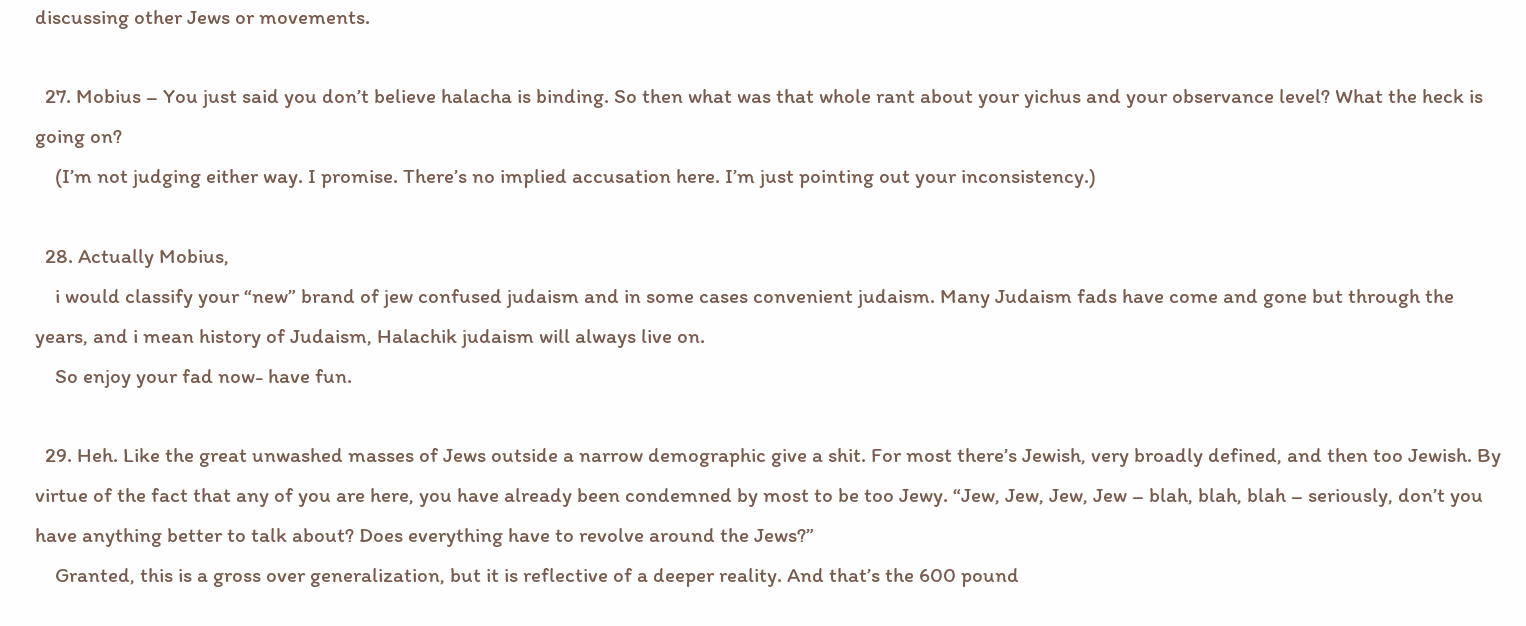discussing other Jews or movements.

  27. Mobius – You just said you don’t believe halacha is binding. So then what was that whole rant about your yichus and your observance level? What the heck is going on?
    (I’m not judging either way. I promise. There’s no implied accusation here. I’m just pointing out your inconsistency.)

  28. Actually Mobius,
    i would classify your “new” brand of jew confused judaism and in some cases convenient judaism. Many Judaism fads have come and gone but through the years, and i mean history of Judaism, Halachik judaism will always live on.
    So enjoy your fad now- have fun.

  29. Heh. Like the great unwashed masses of Jews outside a narrow demographic give a shit. For most there’s Jewish, very broadly defined, and then too Jewish. By virtue of the fact that any of you are here, you have already been condemned by most to be too Jewy. “Jew, Jew, Jew, Jew – blah, blah, blah – seriously, don’t you have anything better to talk about? Does everything have to revolve around the Jews?”
    Granted, this is a gross over generalization, but it is reflective of a deeper reality. And that’s the 600 pound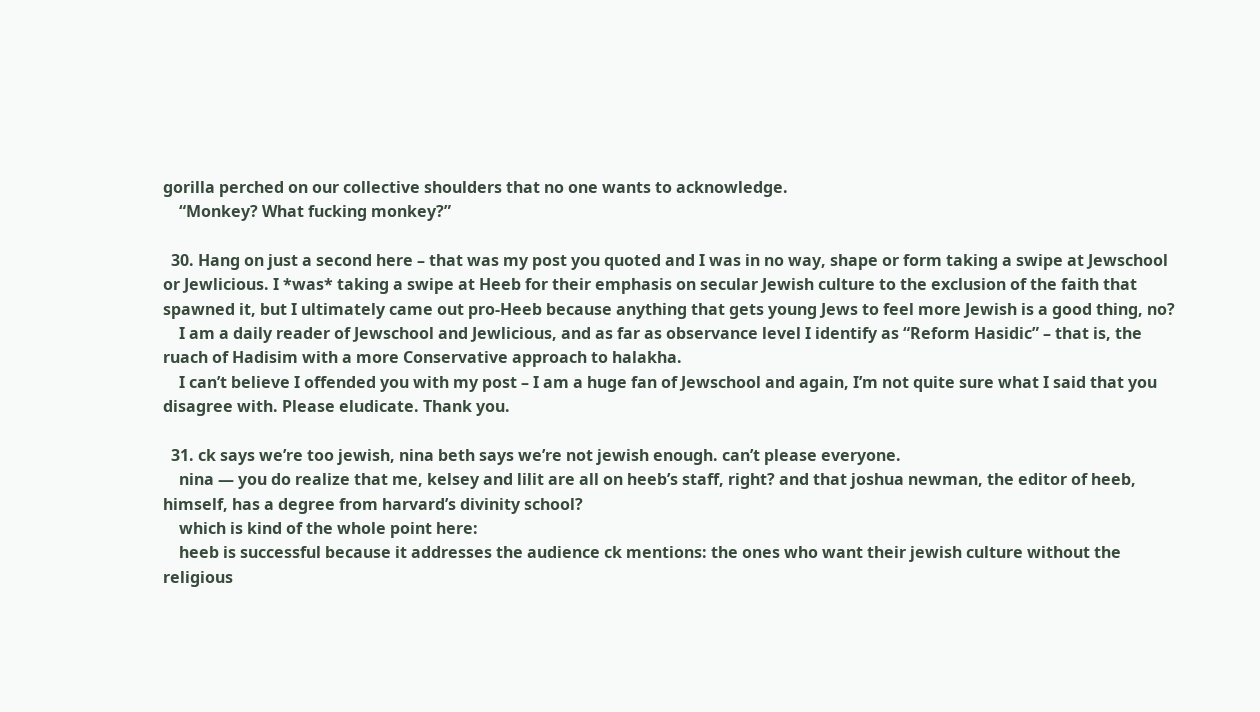gorilla perched on our collective shoulders that no one wants to acknowledge.
    “Monkey? What fucking monkey?”

  30. Hang on just a second here – that was my post you quoted and I was in no way, shape or form taking a swipe at Jewschool or Jewlicious. I *was* taking a swipe at Heeb for their emphasis on secular Jewish culture to the exclusion of the faith that spawned it, but I ultimately came out pro-Heeb because anything that gets young Jews to feel more Jewish is a good thing, no?
    I am a daily reader of Jewschool and Jewlicious, and as far as observance level I identify as “Reform Hasidic” – that is, the ruach of Hadisim with a more Conservative approach to halakha.
    I can’t believe I offended you with my post – I am a huge fan of Jewschool and again, I’m not quite sure what I said that you disagree with. Please eludicate. Thank you.

  31. ck says we’re too jewish, nina beth says we’re not jewish enough. can’t please everyone.
    nina — you do realize that me, kelsey and lilit are all on heeb’s staff, right? and that joshua newman, the editor of heeb, himself, has a degree from harvard’s divinity school?
    which is kind of the whole point here:
    heeb is successful because it addresses the audience ck mentions: the ones who want their jewish culture without the religious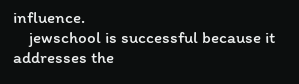influence.
    jewschool is successful because it addresses the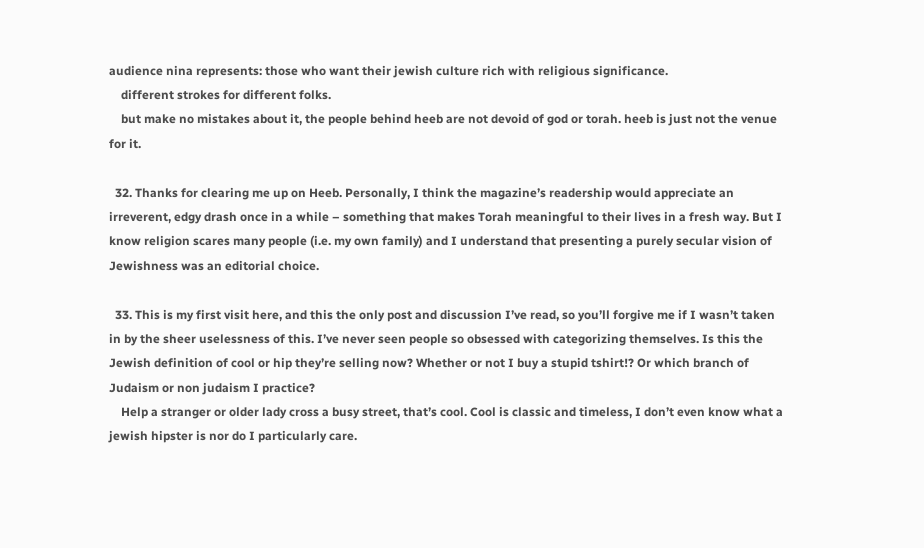audience nina represents: those who want their jewish culture rich with religious significance.
    different strokes for different folks.
    but make no mistakes about it, the people behind heeb are not devoid of god or torah. heeb is just not the venue for it.

  32. Thanks for clearing me up on Heeb. Personally, I think the magazine’s readership would appreciate an irreverent, edgy drash once in a while – something that makes Torah meaningful to their lives in a fresh way. But I know religion scares many people (i.e. my own family) and I understand that presenting a purely secular vision of Jewishness was an editorial choice.

  33. This is my first visit here, and this the only post and discussion I’ve read, so you’ll forgive me if I wasn’t taken in by the sheer uselessness of this. I’ve never seen people so obsessed with categorizing themselves. Is this the Jewish definition of cool or hip they’re selling now? Whether or not I buy a stupid tshirt!? Or which branch of Judaism or non judaism I practice?
    Help a stranger or older lady cross a busy street, that’s cool. Cool is classic and timeless, I don’t even know what a jewish hipster is nor do I particularly care.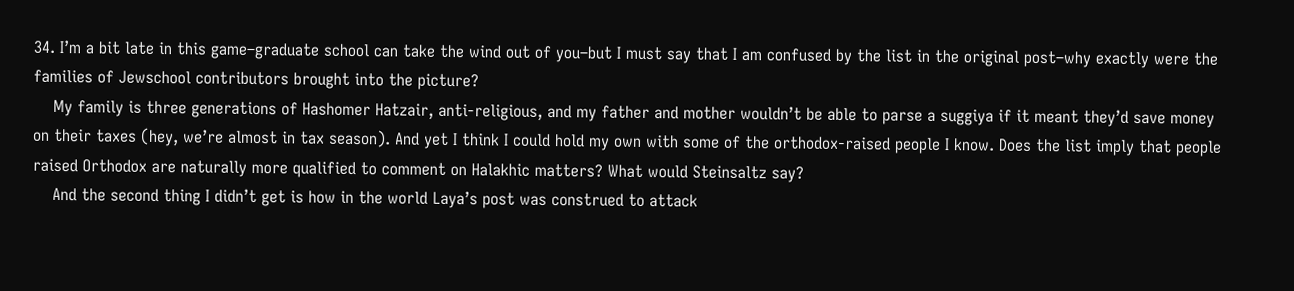34. I’m a bit late in this game–graduate school can take the wind out of you–but I must say that I am confused by the list in the original post–why exactly were the families of Jewschool contributors brought into the picture?
    My family is three generations of Hashomer Hatzair, anti-religious, and my father and mother wouldn’t be able to parse a suggiya if it meant they’d save money on their taxes (hey, we’re almost in tax season). And yet I think I could hold my own with some of the orthodox-raised people I know. Does the list imply that people raised Orthodox are naturally more qualified to comment on Halakhic matters? What would Steinsaltz say?
    And the second thing I didn’t get is how in the world Laya’s post was construed to attack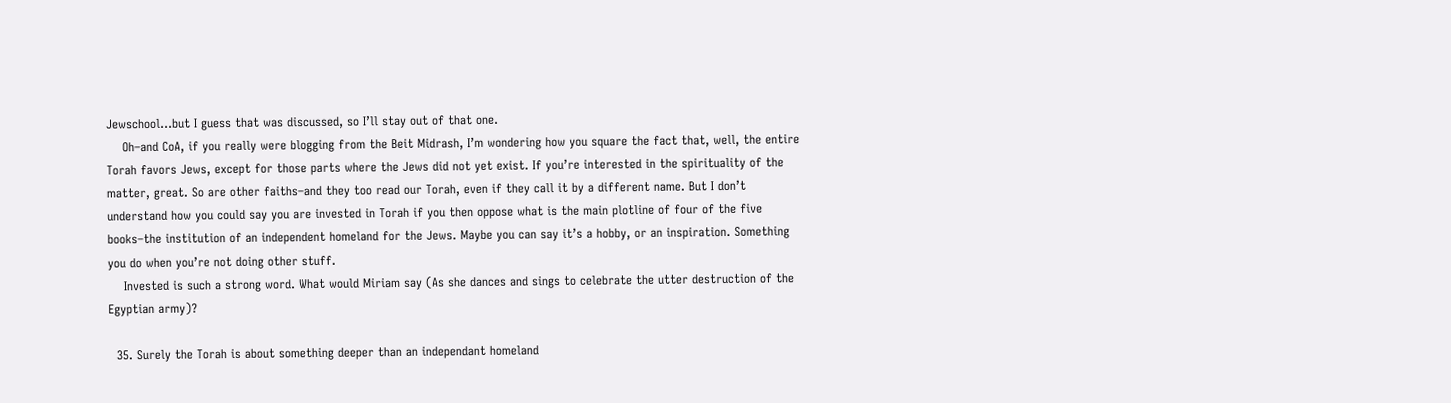Jewschool…but I guess that was discussed, so I’ll stay out of that one.
    Oh–and CoA, if you really were blogging from the Beit Midrash, I’m wondering how you square the fact that, well, the entire Torah favors Jews, except for those parts where the Jews did not yet exist. If you’re interested in the spirituality of the matter, great. So are other faiths–and they too read our Torah, even if they call it by a different name. But I don’t understand how you could say you are invested in Torah if you then oppose what is the main plotline of four of the five books–the institution of an independent homeland for the Jews. Maybe you can say it’s a hobby, or an inspiration. Something you do when you’re not doing other stuff.
    Invested is such a strong word. What would Miriam say (As she dances and sings to celebrate the utter destruction of the Egyptian army)?

  35. Surely the Torah is about something deeper than an independant homeland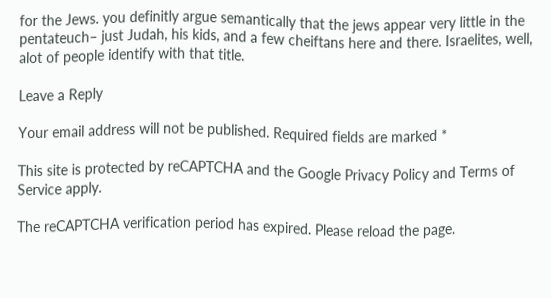for the Jews. you definitly argue semantically that the jews appear very little in the pentateuch– just Judah, his kids, and a few cheiftans here and there. Israelites, well, alot of people identify with that title.

Leave a Reply

Your email address will not be published. Required fields are marked *

This site is protected by reCAPTCHA and the Google Privacy Policy and Terms of Service apply.

The reCAPTCHA verification period has expired. Please reload the page.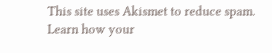This site uses Akismet to reduce spam. Learn how your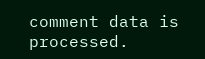comment data is processed.